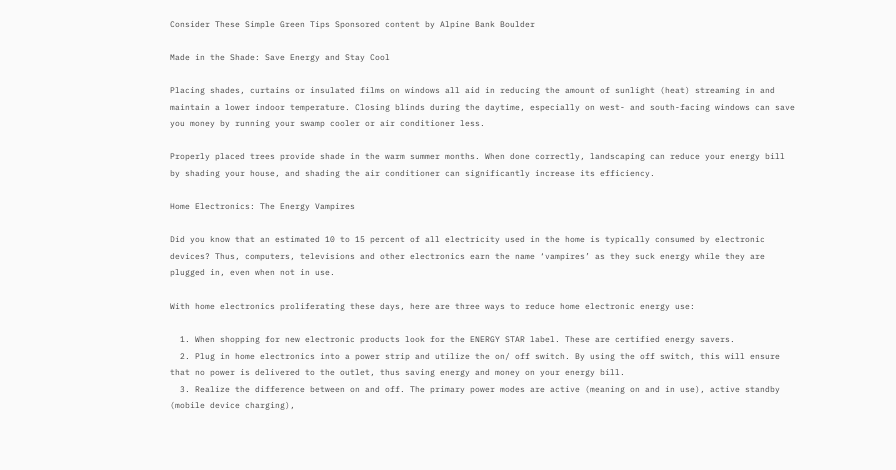Consider These Simple Green Tips Sponsored content by Alpine Bank Boulder

Made in the Shade: Save Energy and Stay Cool

Placing shades, curtains or insulated films on windows all aid in reducing the amount of sunlight (heat) streaming in and maintain a lower indoor temperature. Closing blinds during the daytime, especially on west- and south-facing windows can save you money by running your swamp cooler or air conditioner less.

Properly placed trees provide shade in the warm summer months. When done correctly, landscaping can reduce your energy bill by shading your house, and shading the air conditioner can significantly increase its efficiency.

Home Electronics: The Energy Vampires

Did you know that an estimated 10 to 15 percent of all electricity used in the home is typically consumed by electronic devices? Thus, computers, televisions and other electronics earn the name ‘vampires’ as they suck energy while they are plugged in, even when not in use.

With home electronics proliferating these days, here are three ways to reduce home electronic energy use:

  1. When shopping for new electronic products look for the ENERGY STAR label. These are certified energy savers.
  2. Plug in home electronics into a power strip and utilize the on/ off switch. By using the off switch, this will ensure that no power is delivered to the outlet, thus saving energy and money on your energy bill.
  3. Realize the difference between on and off. The primary power modes are active (meaning on and in use), active standby (mobile device charging),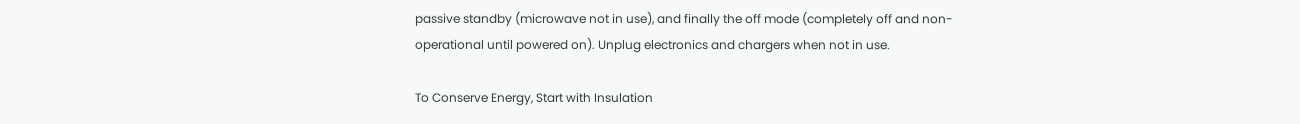passive standby (microwave not in use), and finally the off mode (completely off and non-operational until powered on). Unplug electronics and chargers when not in use.

To Conserve Energy, Start with Insulation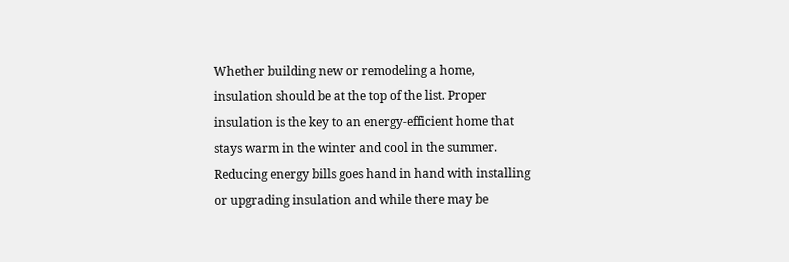Whether building new or remodeling a home, insulation should be at the top of the list. Proper insulation is the key to an energy-efficient home that stays warm in the winter and cool in the summer. Reducing energy bills goes hand in hand with installing or upgrading insulation and while there may be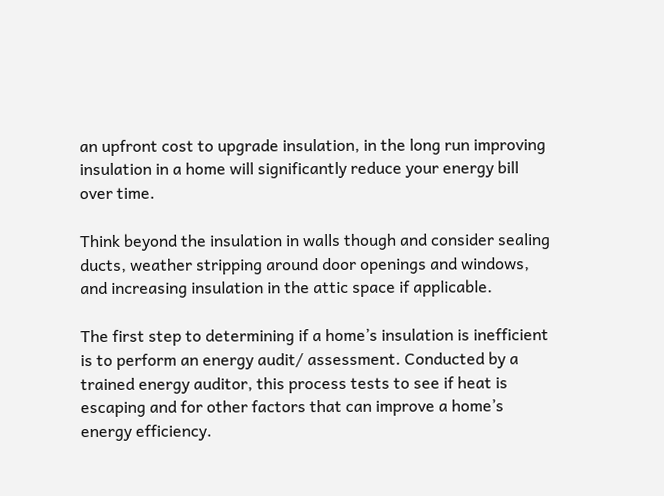an upfront cost to upgrade insulation, in the long run improving insulation in a home will significantly reduce your energy bill over time.

Think beyond the insulation in walls though and consider sealing ducts, weather stripping around door openings and windows, and increasing insulation in the attic space if applicable.

The first step to determining if a home’s insulation is inefficient is to perform an energy audit/ assessment. Conducted by a trained energy auditor, this process tests to see if heat is escaping and for other factors that can improve a home’s energy efficiency.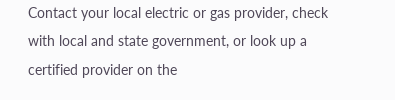Contact your local electric or gas provider, check with local and state government, or look up a certified provider on the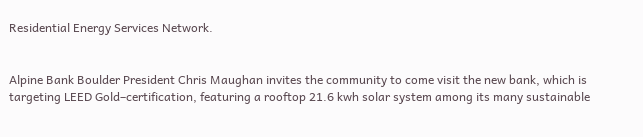Residential Energy Services Network.


Alpine Bank Boulder President Chris Maughan invites the community to come visit the new bank, which is targeting LEED Gold–certification, featuring a rooftop 21.6 kwh solar system among its many sustainable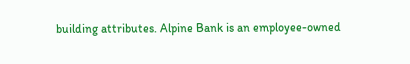building attributes. Alpine Bank is an employee-owned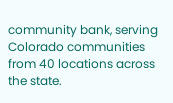community bank, serving Colorado communities from 40 locations across the state.